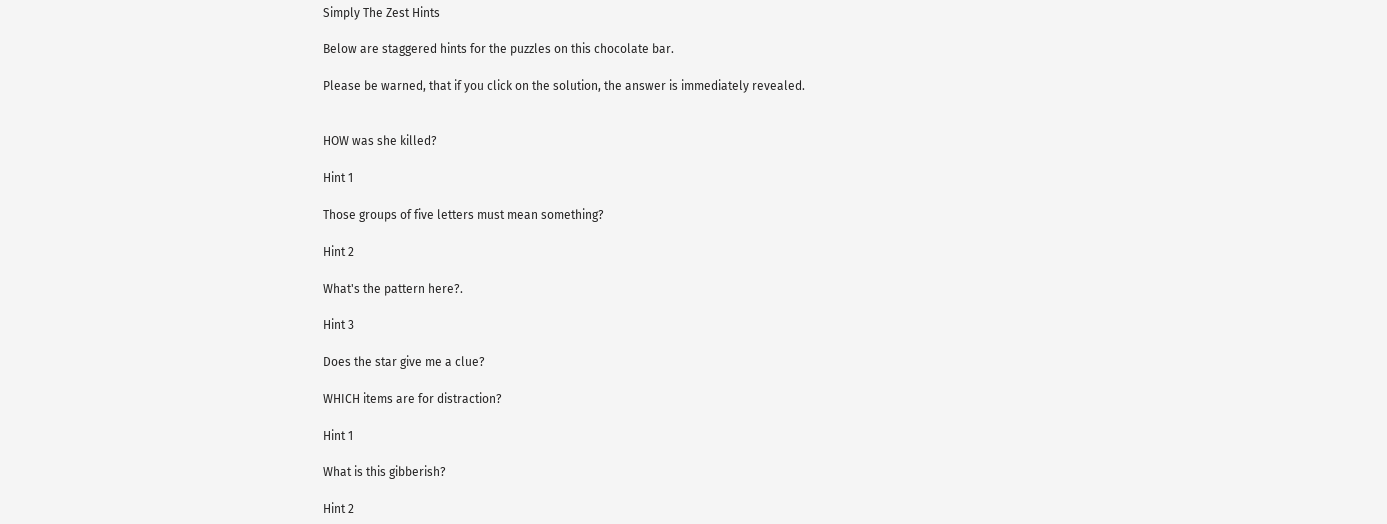Simply The Zest Hints

Below are staggered hints for the puzzles on this chocolate bar.

Please be warned, that if you click on the solution, the answer is immediately revealed.


HOW was she killed?

Hint 1

Those groups of five letters must mean something?

Hint 2

What's the pattern here?.

Hint 3

Does the star give me a clue?

WHICH items are for distraction?

Hint 1

What is this gibberish?

Hint 2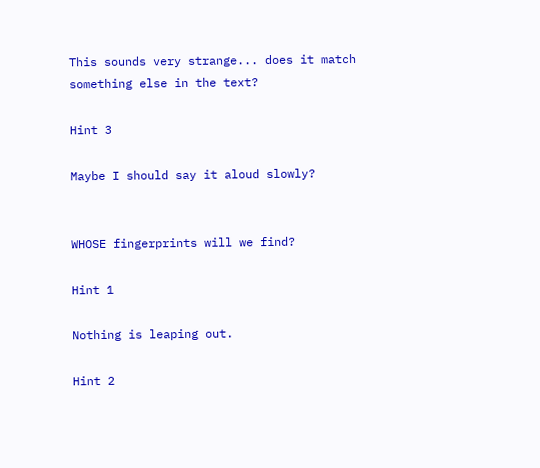This sounds very strange... does it match something else in the text?

Hint 3

Maybe I should say it aloud slowly?


WHOSE fingerprints will we find?

Hint 1

Nothing is leaping out.

Hint 2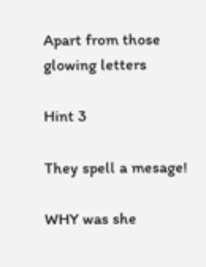Apart from those glowing letters

Hint 3

They spell a mesage!

WHY was she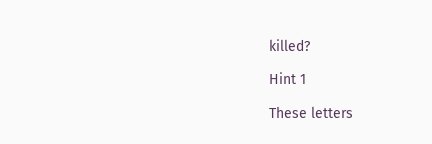killed?

Hint 1

These letters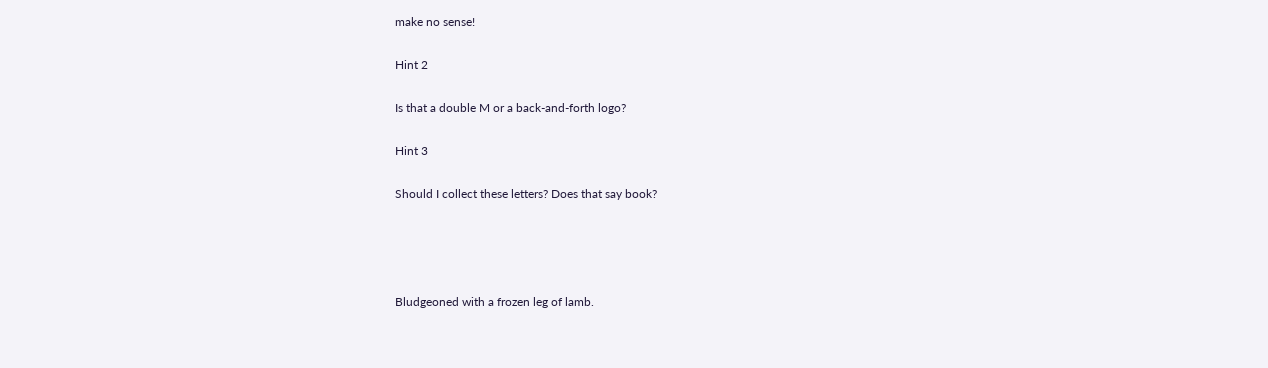make no sense!

Hint 2

Is that a double M or a back-and-forth logo?

Hint 3

Should I collect these letters? Does that say book?




Bludgeoned with a frozen leg of lamb.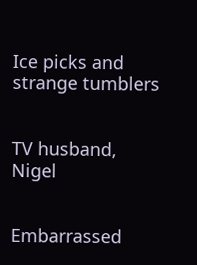Ice picks and strange tumblers


TV husband, Nigel


Embarrassed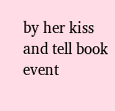by her kiss and tell book event